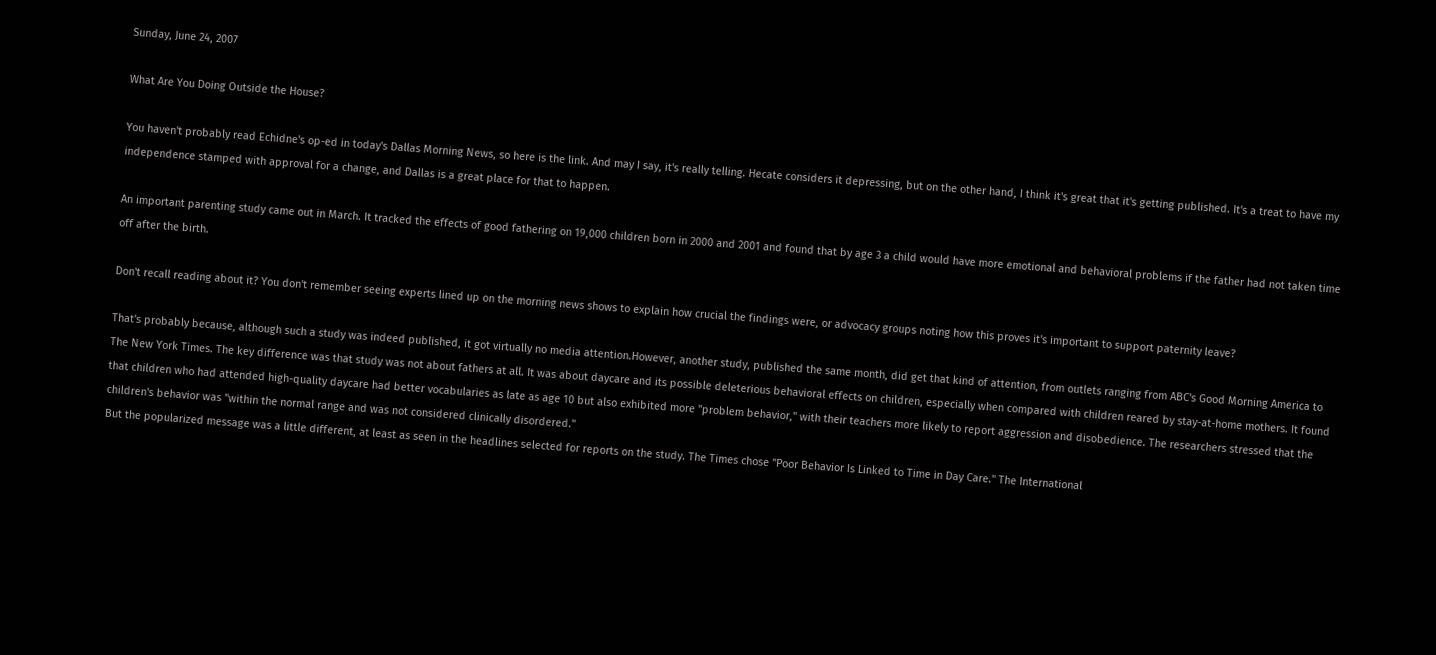Sunday, June 24, 2007

What Are You Doing Outside the House?

You haven't probably read Echidne's op-ed in today's Dallas Morning News, so here is the link. And may I say, it's really telling. Hecate considers it depressing, but on the other hand, I think it's great that it's getting published. It's a treat to have my independence stamped with approval for a change, and Dallas is a great place for that to happen.

An important parenting study came out in March. It tracked the effects of good fathering on 19,000 children born in 2000 and 2001 and found that by age 3 a child would have more emotional and behavioral problems if the father had not taken time off after the birth.

Don't recall reading about it? You don't remember seeing experts lined up on the morning news shows to explain how crucial the findings were, or advocacy groups noting how this proves it's important to support paternity leave?

That's probably because, although such a study was indeed published, it got virtually no media attention.However, another study, published the same month, did get that kind of attention, from outlets ranging from ABC's Good Morning America to The New York Times. The key difference was that study was not about fathers at all. It was about daycare and its possible deleterious behavioral effects on children, especially when compared with children reared by stay-at-home mothers. It found that children who had attended high-quality daycare had better vocabularies as late as age 10 but also exhibited more "problem behavior," with their teachers more likely to report aggression and disobedience. The researchers stressed that the children's behavior was "within the normal range and was not considered clinically disordered."
But the popularized message was a little different, at least as seen in the headlines selected for reports on the study. The Times chose "Poor Behavior Is Linked to Time in Day Care." The International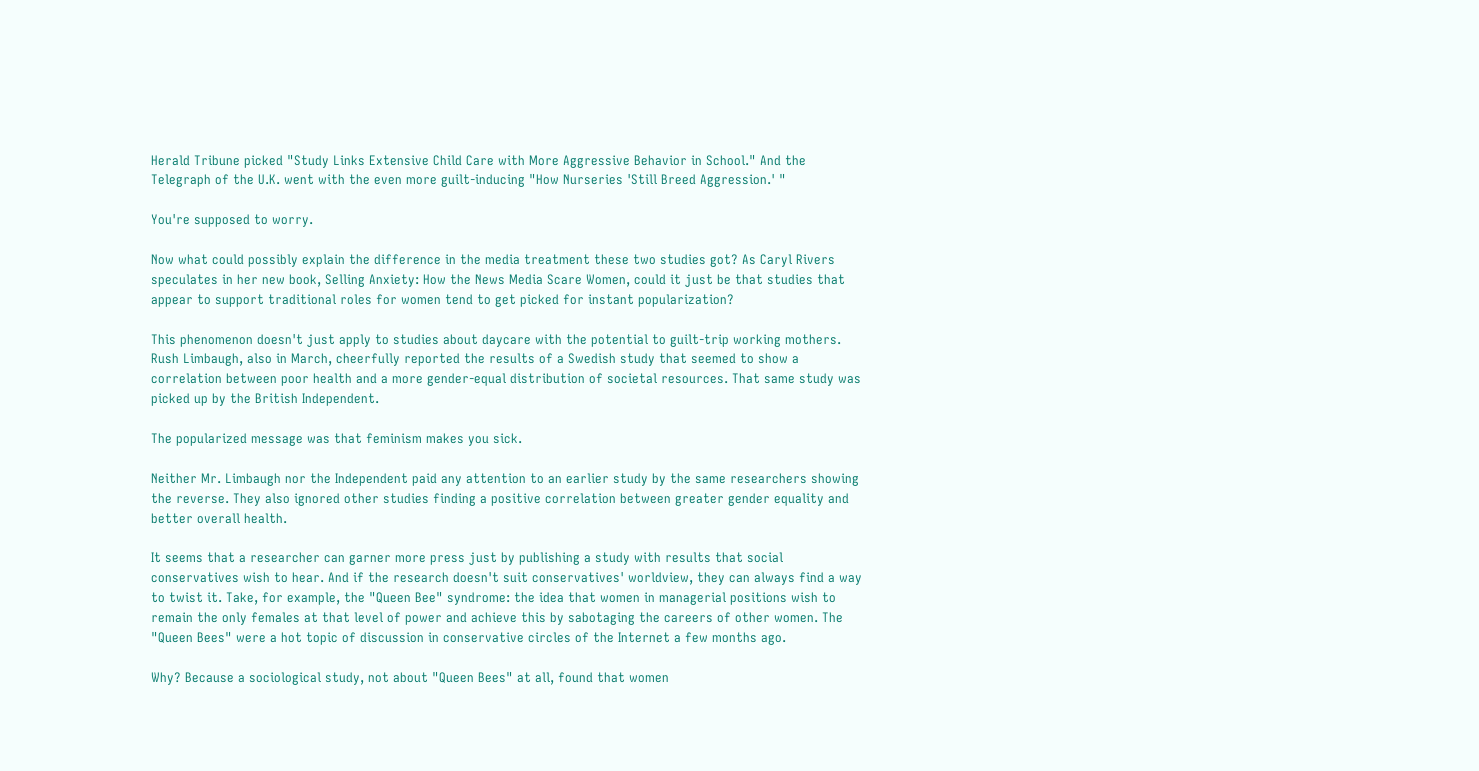Herald Tribune picked "Study Links Extensive Child Care with More Aggressive Behavior in School." And the Telegraph of the U.K. went with the even more guilt-inducing "How Nurseries 'Still Breed Aggression.' "

You're supposed to worry.

Now what could possibly explain the difference in the media treatment these two studies got? As Caryl Rivers speculates in her new book, Selling Anxiety: How the News Media Scare Women, could it just be that studies that appear to support traditional roles for women tend to get picked for instant popularization?

This phenomenon doesn't just apply to studies about daycare with the potential to guilt-trip working mothers. Rush Limbaugh, also in March, cheerfully reported the results of a Swedish study that seemed to show a correlation between poor health and a more gender-equal distribution of societal resources. That same study was picked up by the British Independent.

The popularized message was that feminism makes you sick.

Neither Mr. Limbaugh nor the Independent paid any attention to an earlier study by the same researchers showing the reverse. They also ignored other studies finding a positive correlation between greater gender equality and better overall health.

It seems that a researcher can garner more press just by publishing a study with results that social conservatives wish to hear. And if the research doesn't suit conservatives' worldview, they can always find a way to twist it. Take, for example, the "Queen Bee" syndrome: the idea that women in managerial positions wish to remain the only females at that level of power and achieve this by sabotaging the careers of other women. The "Queen Bees" were a hot topic of discussion in conservative circles of the Internet a few months ago.

Why? Because a sociological study, not about "Queen Bees" at all, found that women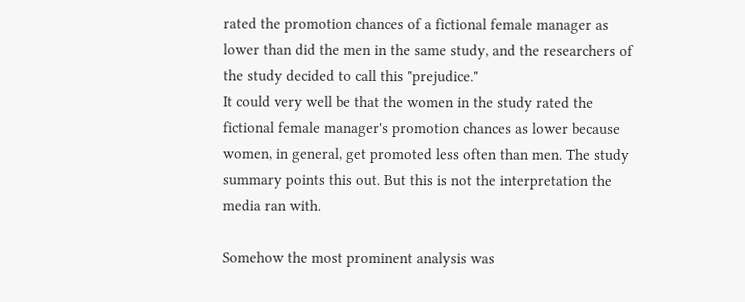rated the promotion chances of a fictional female manager as lower than did the men in the same study, and the researchers of the study decided to call this "prejudice."
It could very well be that the women in the study rated the fictional female manager's promotion chances as lower because women, in general, get promoted less often than men. The study summary points this out. But this is not the interpretation the media ran with.

Somehow the most prominent analysis was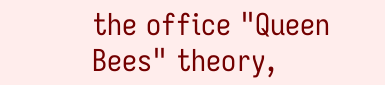the office "Queen Bees" theory,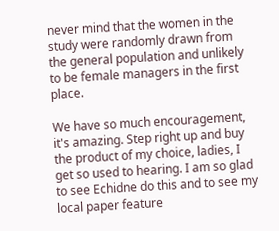never mind that the women in the study were randomly drawn from the general population and unlikely to be female managers in the first place.

We have so much encouragement, it's amazing. Step right up and buy the product of my choice, ladies, I get so used to hearing. I am so glad to see Echidne do this and to see my local paper feature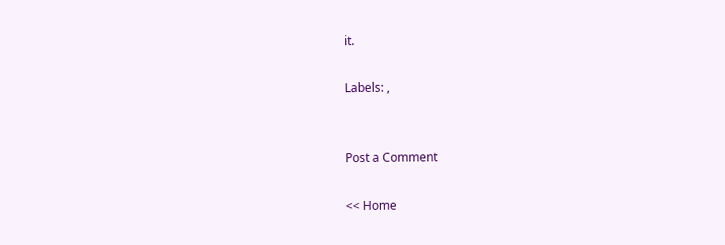it.

Labels: ,


Post a Comment

<< Home